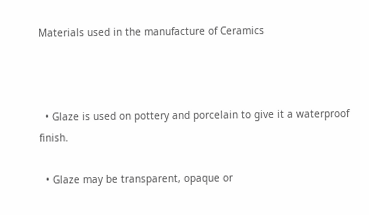Materials used in the manufacture of Ceramics



  • Glaze is used on pottery and porcelain to give it a waterproof finish.

  • Glaze may be transparent, opaque or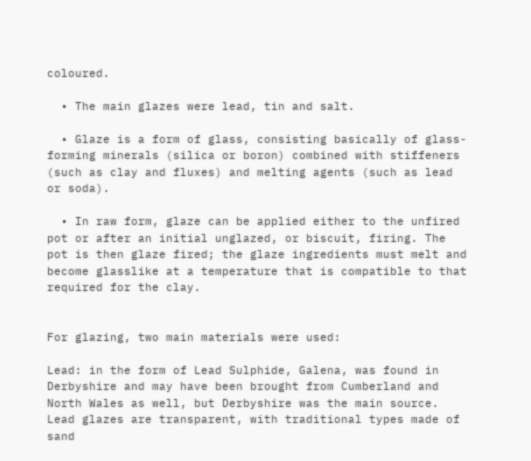coloured.

  • The main glazes were lead, tin and salt.

  • Glaze is a form of glass, consisting basically of glass-forming minerals (silica or boron) combined with stiffeners (such as clay and fluxes) and melting agents (such as lead or soda).

  • In raw form, glaze can be applied either to the unfired pot or after an initial unglazed, or biscuit, firing. The pot is then glaze fired; the glaze ingredients must melt and become glasslike at a temperature that is compatible to that required for the clay.


For glazing, two main materials were used:

Lead: in the form of Lead Sulphide, Galena, was found in Derbyshire and may have been brought from Cumberland and North Wales as well, but Derbyshire was the main source.
Lead glazes are transparent, with traditional types made of sand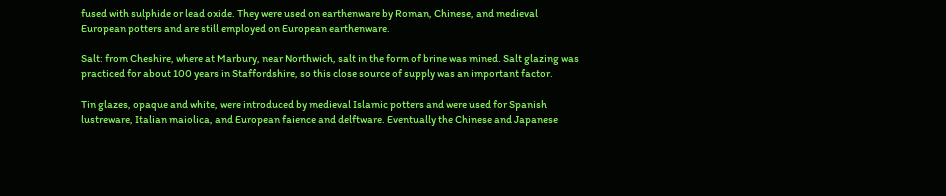fused with sulphide or lead oxide. They were used on earthenware by Roman, Chinese, and medieval European potters and are still employed on European earthenware.

Salt: from Cheshire, where at Marbury, near Northwich, salt in the form of brine was mined. Salt glazing was practiced for about 100 years in Staffordshire, so this close source of supply was an important factor.

Tin glazes, opaque and white, were introduced by medieval Islamic potters and were used for Spanish lustreware, Italian maiolica, and European faience and delftware. Eventually the Chinese and Japanese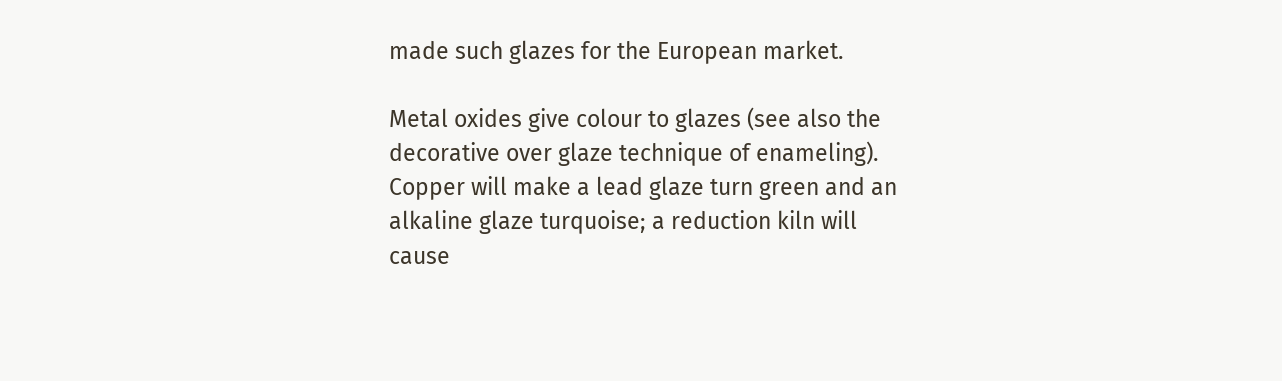made such glazes for the European market.

Metal oxides give colour to glazes (see also the decorative over glaze technique of enameling). Copper will make a lead glaze turn green and an alkaline glaze turquoise; a reduction kiln will cause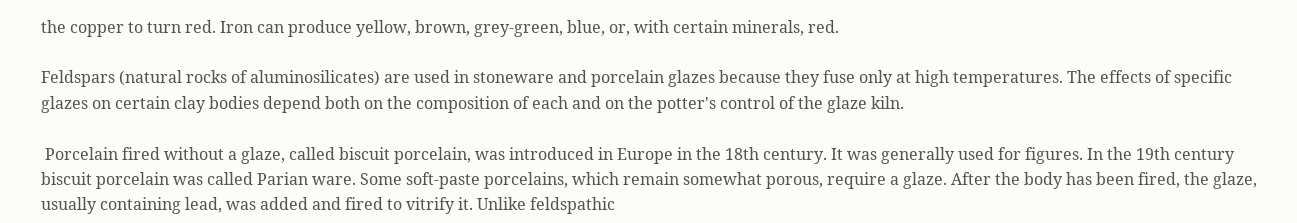the copper to turn red. Iron can produce yellow, brown, grey-green, blue, or, with certain minerals, red.

Feldspars (natural rocks of aluminosilicates) are used in stoneware and porcelain glazes because they fuse only at high temperatures. The effects of specific glazes on certain clay bodies depend both on the composition of each and on the potter's control of the glaze kiln.

 Porcelain fired without a glaze, called biscuit porcelain, was introduced in Europe in the 18th century. It was generally used for figures. In the 19th century biscuit porcelain was called Parian ware. Some soft-paste porcelains, which remain somewhat porous, require a glaze. After the body has been fired, the glaze, usually containing lead, was added and fired to vitrify it. Unlike feldspathic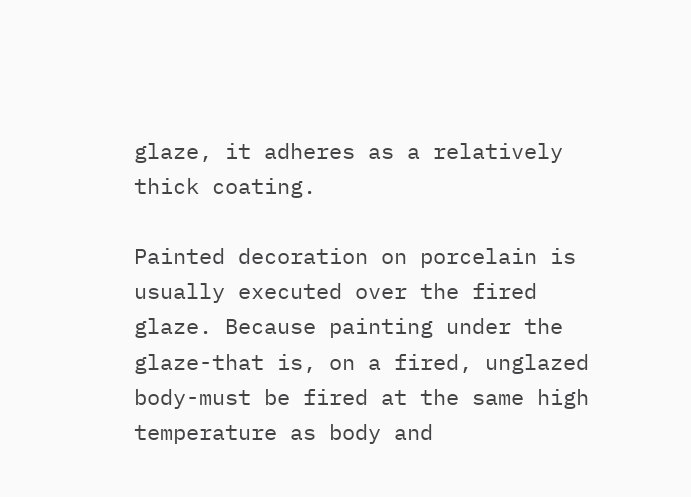glaze, it adheres as a relatively thick coating.

Painted decoration on porcelain is usually executed over the fired glaze. Because painting under the glaze-that is, on a fired, unglazed body-must be fired at the same high temperature as body and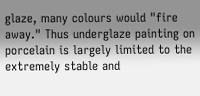glaze, many colours would "fire away." Thus underglaze painting on porcelain is largely limited to the extremely stable and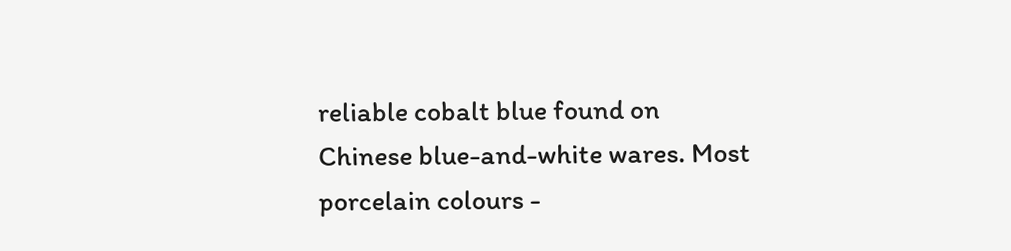reliable cobalt blue found on Chinese blue-and-white wares. Most porcelain colours -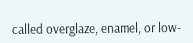called overglaze, enamel, or low-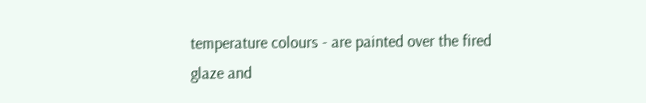temperature colours - are painted over the fired glaze and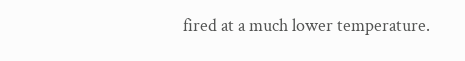fired at a much lower temperature.